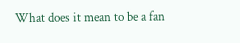What does it mean to be a fan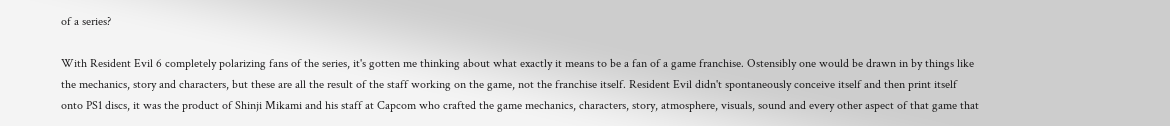of a series?

With Resident Evil 6 completely polarizing fans of the series, it's gotten me thinking about what exactly it means to be a fan of a game franchise. Ostensibly one would be drawn in by things like the mechanics, story and characters, but these are all the result of the staff working on the game, not the franchise itself. Resident Evil didn't spontaneously conceive itself and then print itself onto PS1 discs, it was the product of Shinji Mikami and his staff at Capcom who crafted the game mechanics, characters, story, atmosphere, visuals, sound and every other aspect of that game that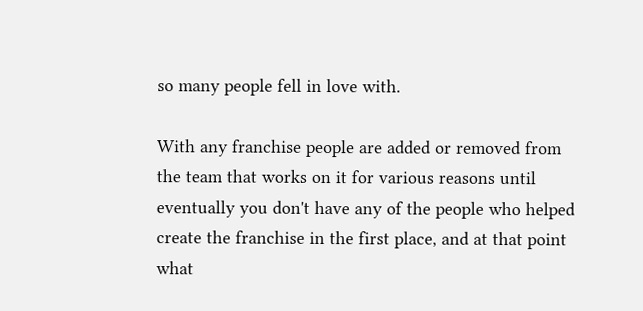so many people fell in love with.

With any franchise people are added or removed from the team that works on it for various reasons until eventually you don't have any of the people who helped create the franchise in the first place, and at that point what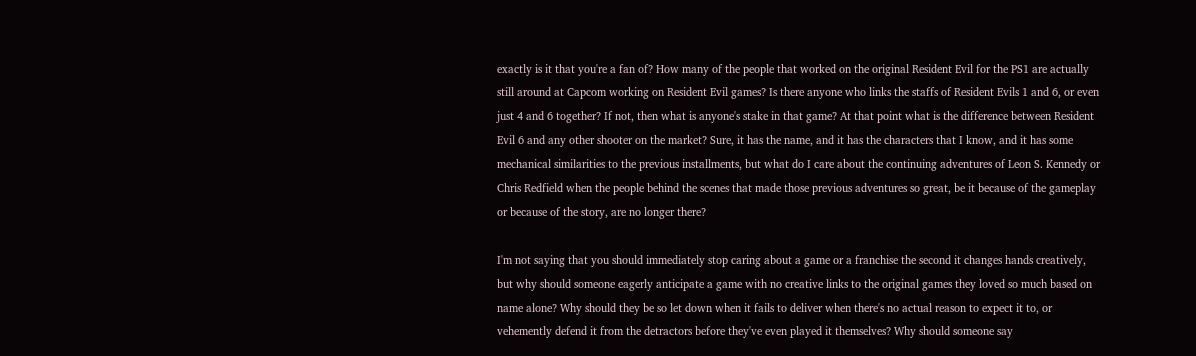exactly is it that you're a fan of? How many of the people that worked on the original Resident Evil for the PS1 are actually still around at Capcom working on Resident Evil games? Is there anyone who links the staffs of Resident Evils 1 and 6, or even just 4 and 6 together? If not, then what is anyone's stake in that game? At that point what is the difference between Resident Evil 6 and any other shooter on the market? Sure, it has the name, and it has the characters that I know, and it has some mechanical similarities to the previous installments, but what do I care about the continuing adventures of Leon S. Kennedy or Chris Redfield when the people behind the scenes that made those previous adventures so great, be it because of the gameplay or because of the story, are no longer there?

I'm not saying that you should immediately stop caring about a game or a franchise the second it changes hands creatively, but why should someone eagerly anticipate a game with no creative links to the original games they loved so much based on name alone? Why should they be so let down when it fails to deliver when there's no actual reason to expect it to, or vehemently defend it from the detractors before they've even played it themselves? Why should someone say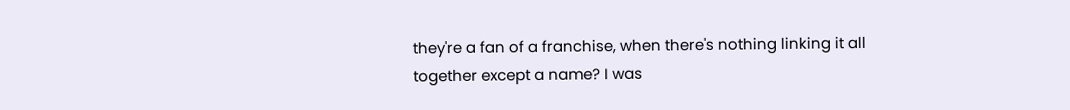they're a fan of a franchise, when there's nothing linking it all together except a name? I was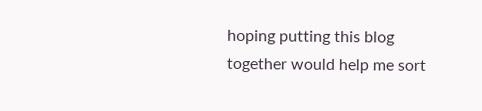hoping putting this blog together would help me sort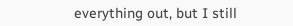everything out, but I still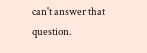can't answer that question.